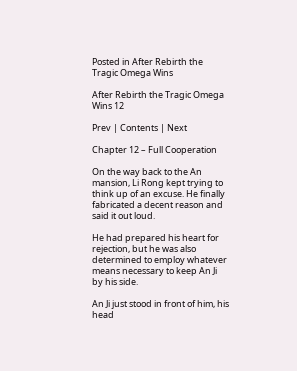Posted in After Rebirth the Tragic Omega Wins

After Rebirth the Tragic Omega Wins 12

Prev | Contents | Next

Chapter 12 – Full Cooperation

On the way back to the An mansion, Li Rong kept trying to think up of an excuse. He finally fabricated a decent reason and said it out loud.

He had prepared his heart for rejection, but he was also determined to employ whatever means necessary to keep An Ji by his side.

An Ji just stood in front of him, his head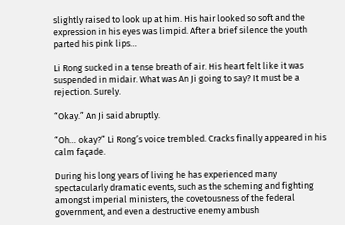slightly raised to look up at him. His hair looked so soft and the expression in his eyes was limpid. After a brief silence the youth parted his pink lips…

Li Rong sucked in a tense breath of air. His heart felt like it was suspended in midair. What was An Ji going to say? It must be a rejection. Surely.

“Okay.” An Ji said abruptly.

“Oh… okay?” Li Rong’s voice trembled. Cracks finally appeared in his calm façade.

During his long years of living he has experienced many spectacularly dramatic events, such as the scheming and fighting amongst imperial ministers, the covetousness of the federal government, and even a destructive enemy ambush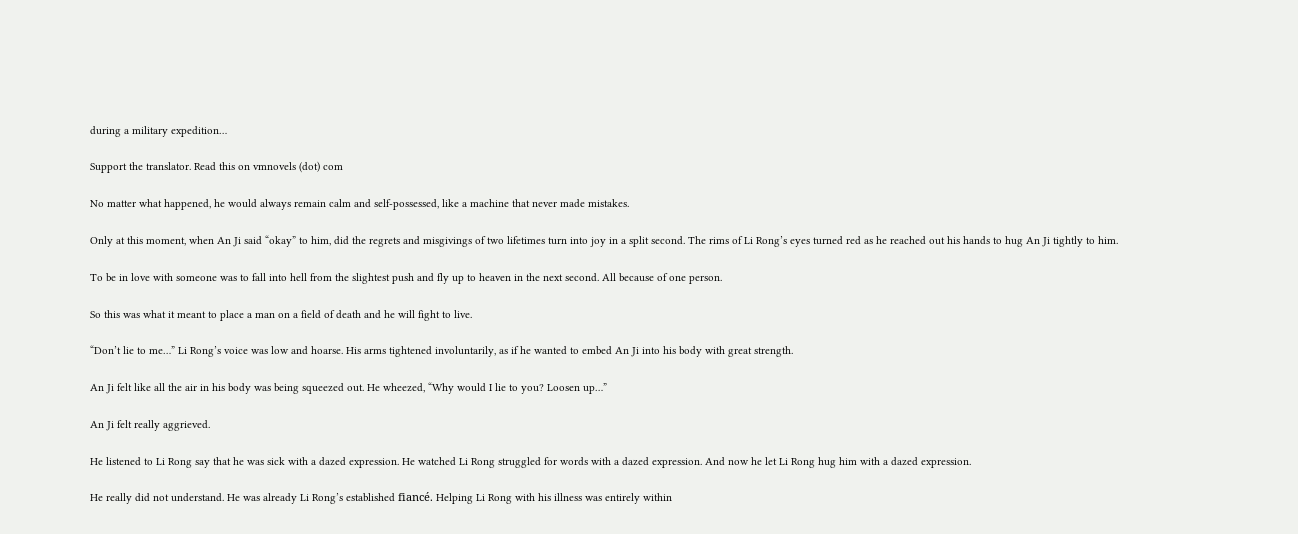during a military expedition…

Support the translator. Read this on vmnovels (dot) com

No matter what happened, he would always remain calm and self-possessed, like a machine that never made mistakes.

Only at this moment, when An Ji said “okay” to him, did the regrets and misgivings of two lifetimes turn into joy in a split second. The rims of Li Rong’s eyes turned red as he reached out his hands to hug An Ji tightly to him.

To be in love with someone was to fall into hell from the slightest push and fly up to heaven in the next second. All because of one person.

So this was what it meant to place a man on a field of death and he will fight to live.

“Don’t lie to me…” Li Rong’s voice was low and hoarse. His arms tightened involuntarily, as if he wanted to embed An Ji into his body with great strength.

An Ji felt like all the air in his body was being squeezed out. He wheezed, “Why would I lie to you? Loosen up…”

An Ji felt really aggrieved.

He listened to Li Rong say that he was sick with a dazed expression. He watched Li Rong struggled for words with a dazed expression. And now he let Li Rong hug him with a dazed expression.

He really did not understand. He was already Li Rong’s established fiancé. Helping Li Rong with his illness was entirely within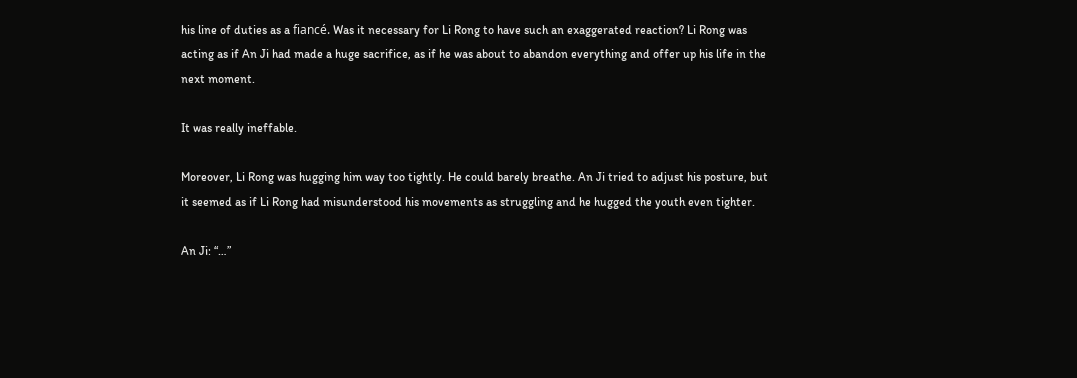his line of duties as a fiancé. Was it necessary for Li Rong to have such an exaggerated reaction? Li Rong was acting as if An Ji had made a huge sacrifice, as if he was about to abandon everything and offer up his life in the next moment.

It was really ineffable.

Moreover, Li Rong was hugging him way too tightly. He could barely breathe. An Ji tried to adjust his posture, but it seemed as if Li Rong had misunderstood his movements as struggling and he hugged the youth even tighter.

An Ji: “…”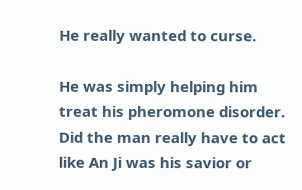He really wanted to curse.

He was simply helping him treat his pheromone disorder. Did the man really have to act like An Ji was his savior or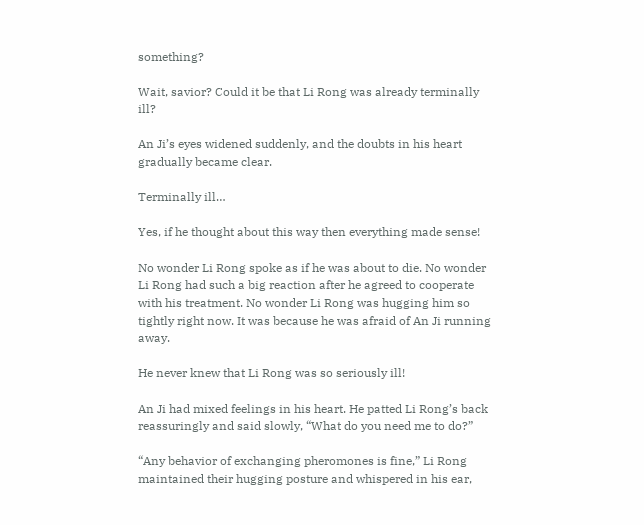something?

Wait, savior? Could it be that Li Rong was already terminally ill?

An Ji’s eyes widened suddenly, and the doubts in his heart gradually became clear.

Terminally ill…

Yes, if he thought about this way then everything made sense!

No wonder Li Rong spoke as if he was about to die. No wonder Li Rong had such a big reaction after he agreed to cooperate with his treatment. No wonder Li Rong was hugging him so tightly right now. It was because he was afraid of An Ji running away.

He never knew that Li Rong was so seriously ill!

An Ji had mixed feelings in his heart. He patted Li Rong’s back reassuringly and said slowly, “What do you need me to do?”

“Any behavior of exchanging pheromones is fine,” Li Rong maintained their hugging posture and whispered in his ear,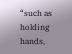“such as holding hands,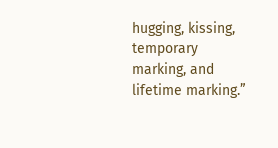hugging, kissing, temporary marking, and lifetime marking.”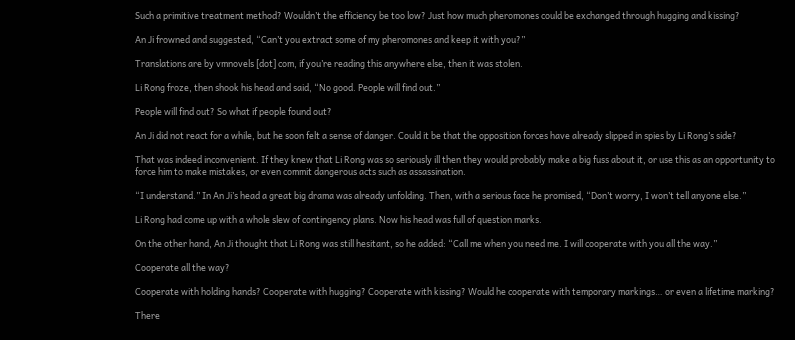Such a primitive treatment method? Wouldn’t the efficiency be too low? Just how much pheromones could be exchanged through hugging and kissing?

An Ji frowned and suggested, “Can’t you extract some of my pheromones and keep it with you?”

Translations are by vmnovels [dot] com, if you’re reading this anywhere else, then it was stolen.

Li Rong froze, then shook his head and said, “No good. People will find out.”

People will find out? So what if people found out?

An Ji did not react for a while, but he soon felt a sense of danger. Could it be that the opposition forces have already slipped in spies by Li Rong’s side?

That was indeed inconvenient. If they knew that Li Rong was so seriously ill then they would probably make a big fuss about it, or use this as an opportunity to force him to make mistakes, or even commit dangerous acts such as assassination.

“I understand.” In An Ji’s head a great big drama was already unfolding. Then, with a serious face he promised, “Don’t worry, I won’t tell anyone else.”

Li Rong had come up with a whole slew of contingency plans. Now his head was full of question marks.

On the other hand, An Ji thought that Li Rong was still hesitant, so he added: “Call me when you need me. I will cooperate with you all the way.”

Cooperate all the way?

Cooperate with holding hands? Cooperate with hugging? Cooperate with kissing? Would he cooperate with temporary markings… or even a lifetime marking?

There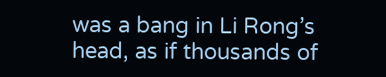was a bang in Li Rong’s head, as if thousands of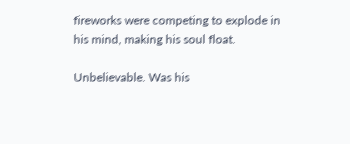fireworks were competing to explode in his mind, making his soul float.

Unbelievable. Was his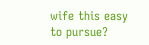wife this easy to pursue?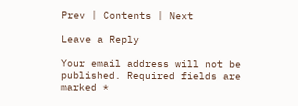Prev | Contents | Next

Leave a Reply

Your email address will not be published. Required fields are marked *